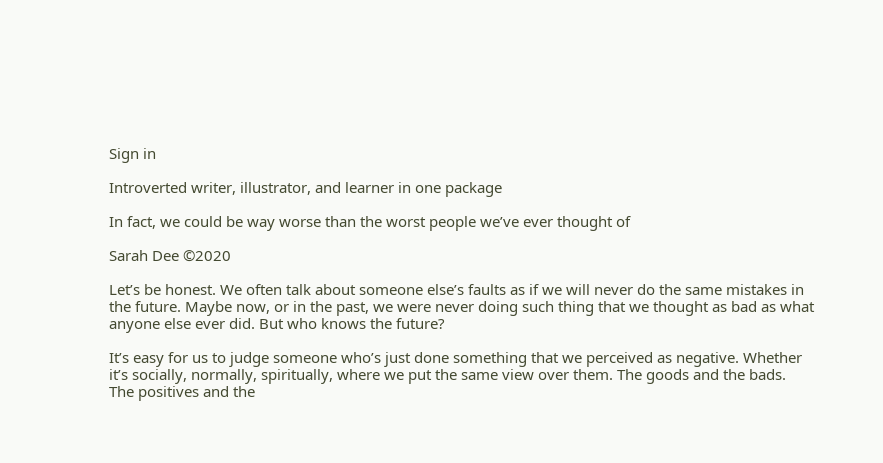Sign in

Introverted writer, illustrator, and learner in one package

In fact, we could be way worse than the worst people we’ve ever thought of

Sarah Dee ©2020

Let’s be honest. We often talk about someone else’s faults as if we will never do the same mistakes in the future. Maybe now, or in the past, we were never doing such thing that we thought as bad as what anyone else ever did. But who knows the future?

It’s easy for us to judge someone who’s just done something that we perceived as negative. Whether it’s socially, normally, spiritually, where we put the same view over them. The goods and the bads. The positives and the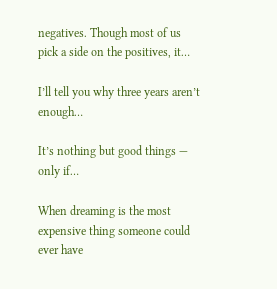negatives. Though most of us pick a side on the positives, it…

I’ll tell you why three years aren’t enough…

It’s nothing but good things — only if…

When dreaming is the most expensive thing someone could ever have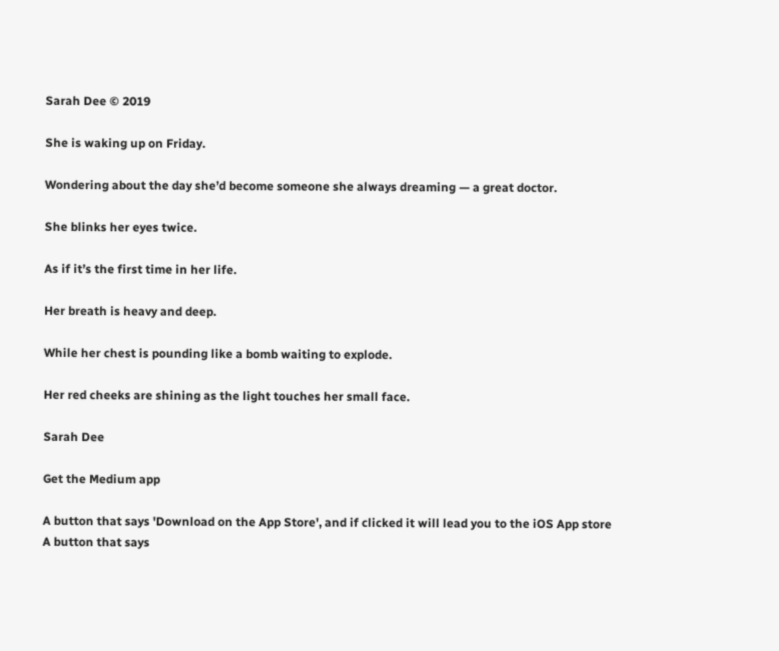Sarah Dee © 2019

She is waking up on Friday.

Wondering about the day she’d become someone she always dreaming — a great doctor.

She blinks her eyes twice.

As if it’s the first time in her life.

Her breath is heavy and deep.

While her chest is pounding like a bomb waiting to explode.

Her red cheeks are shining as the light touches her small face.

Sarah Dee

Get the Medium app

A button that says 'Download on the App Store', and if clicked it will lead you to the iOS App store
A button that says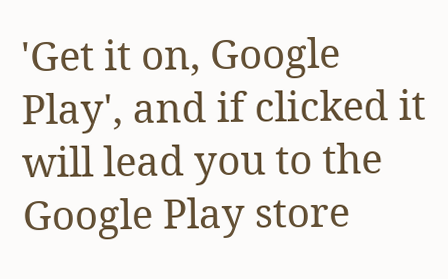'Get it on, Google Play', and if clicked it will lead you to the Google Play store